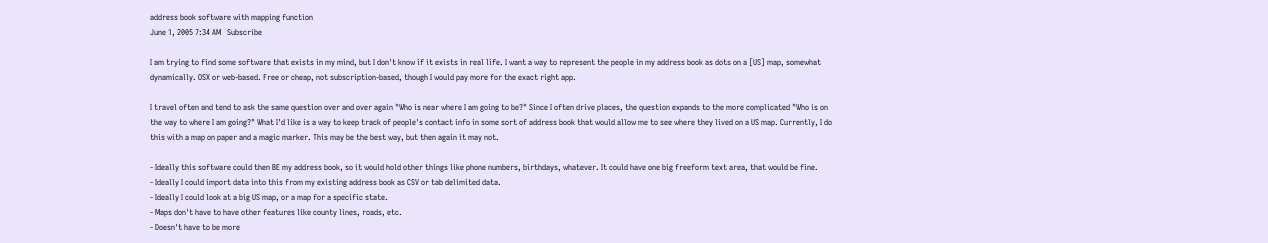address book software with mapping function
June 1, 2005 7:34 AM   Subscribe

I am trying to find some software that exists in my mind, but I don't know if it exists in real life. I want a way to represent the people in my address book as dots on a [US] map, somewhat dynamically. OSX or web-based. Free or cheap, not subscription-based, though I would pay more for the exact right app.

I travel often and tend to ask the same question over and over again "Who is near where I am going to be?" Since I often drive places, the question expands to the more complicated "Who is on the way to where I am going?" What I'd like is a way to keep track of people's contact info in some sort of address book that would allow me to see where they lived on a US map. Currently, I do this with a map on paper and a magic marker. This may be the best way, but then again it may not.

- Ideally this software could then BE my address book, so it would hold other things like phone numbers, birthdays, whatever. It could have one big freeform text area, that would be fine.
- Ideally I could import data into this from my existing address book as CSV or tab delimited data.
- Ideally I could look at a big US map, or a map for a specific state.
- Maps don't have to have other features like county lines, roads, etc.
- Doesn't have to be more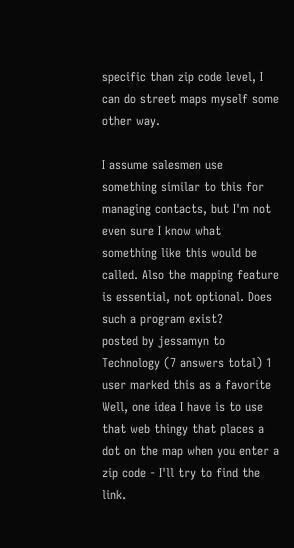specific than zip code level, I can do street maps myself some other way.

I assume salesmen use something similar to this for managing contacts, but I'm not even sure I know what something like this would be called. Also the mapping feature is essential, not optional. Does such a program exist?
posted by jessamyn to Technology (7 answers total) 1 user marked this as a favorite
Well, one idea I have is to use that web thingy that places a dot on the map when you enter a zip code - I'll try to find the link.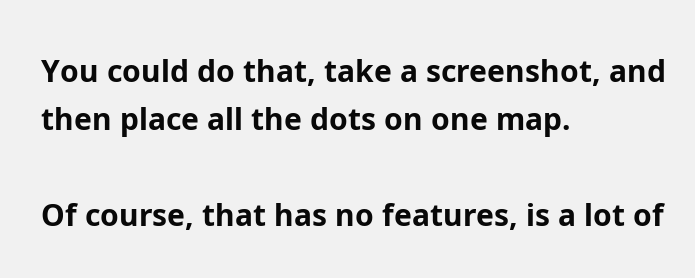You could do that, take a screenshot, and then place all the dots on one map.

Of course, that has no features, is a lot of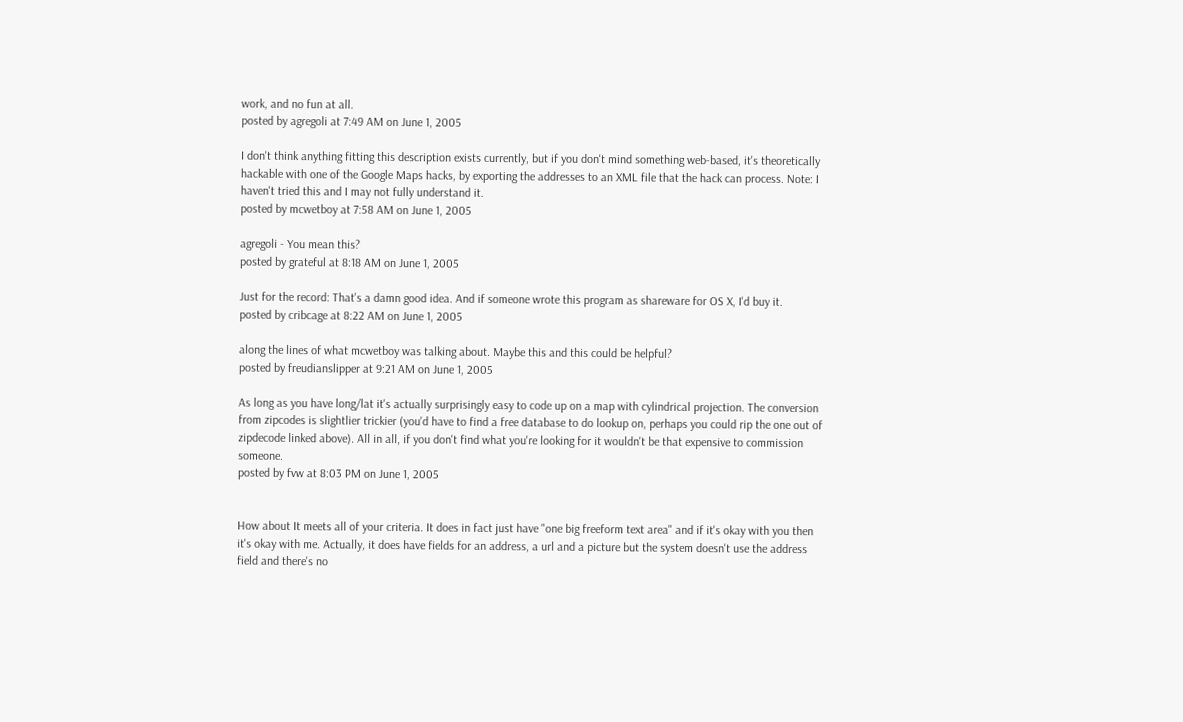work, and no fun at all.
posted by agregoli at 7:49 AM on June 1, 2005

I don't think anything fitting this description exists currently, but if you don't mind something web-based, it's theoretically hackable with one of the Google Maps hacks, by exporting the addresses to an XML file that the hack can process. Note: I haven't tried this and I may not fully understand it.
posted by mcwetboy at 7:58 AM on June 1, 2005

agregoli - You mean this?
posted by grateful at 8:18 AM on June 1, 2005

Just for the record: That's a damn good idea. And if someone wrote this program as shareware for OS X, I'd buy it.
posted by cribcage at 8:22 AM on June 1, 2005

along the lines of what mcwetboy was talking about. Maybe this and this could be helpful?
posted by freudianslipper at 9:21 AM on June 1, 2005

As long as you have long/lat it's actually surprisingly easy to code up on a map with cylindrical projection. The conversion from zipcodes is slightlier trickier (you'd have to find a free database to do lookup on, perhaps you could rip the one out of zipdecode linked above). All in all, if you don't find what you're looking for it wouldn't be that expensive to commission someone.
posted by fvw at 8:03 PM on June 1, 2005


How about It meets all of your criteria. It does in fact just have "one big freeform text area" and if it's okay with you then it's okay with me. Actually, it does have fields for an address, a url and a picture but the system doesn't use the address field and there's no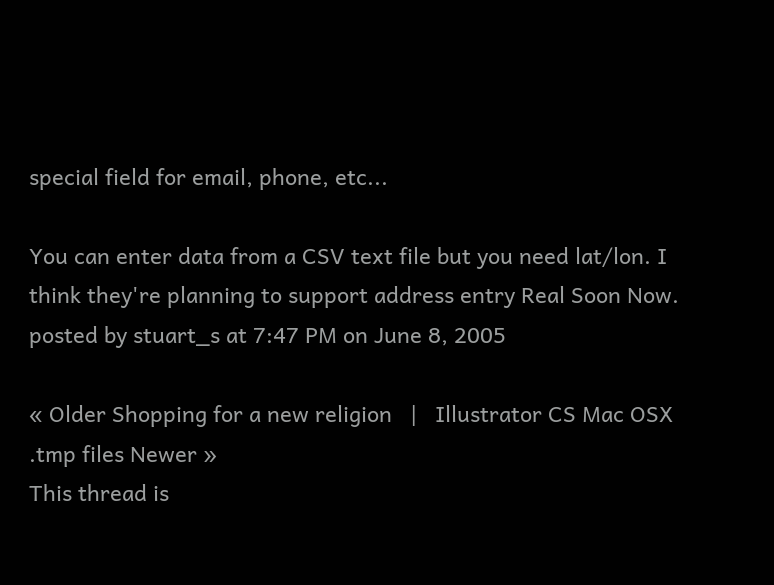special field for email, phone, etc...

You can enter data from a CSV text file but you need lat/lon. I think they're planning to support address entry Real Soon Now.
posted by stuart_s at 7:47 PM on June 8, 2005

« Older Shopping for a new religion   |   Illustrator CS Mac OSX .tmp files Newer »
This thread is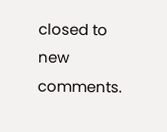closed to new comments.